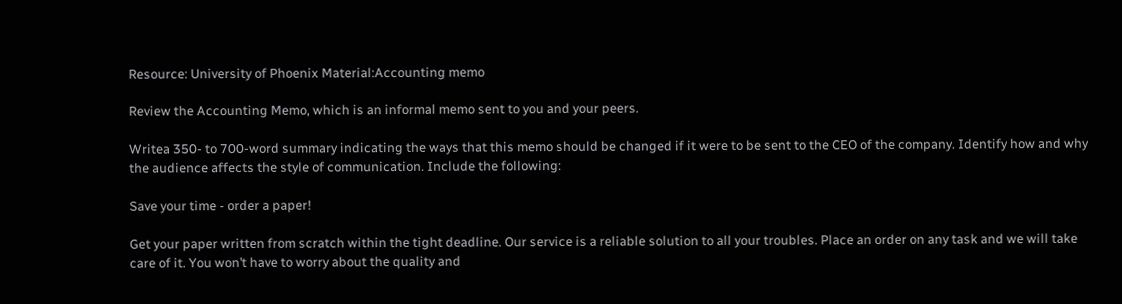Resource: University of Phoenix Material:Accounting memo

Review the Accounting Memo, which is an informal memo sent to you and your peers.

Writea 350- to 700-word summary indicating the ways that this memo should be changed if it were to be sent to the CEO of the company. Identify how and why the audience affects the style of communication. Include the following:

Save your time - order a paper!

Get your paper written from scratch within the tight deadline. Our service is a reliable solution to all your troubles. Place an order on any task and we will take care of it. You won’t have to worry about the quality and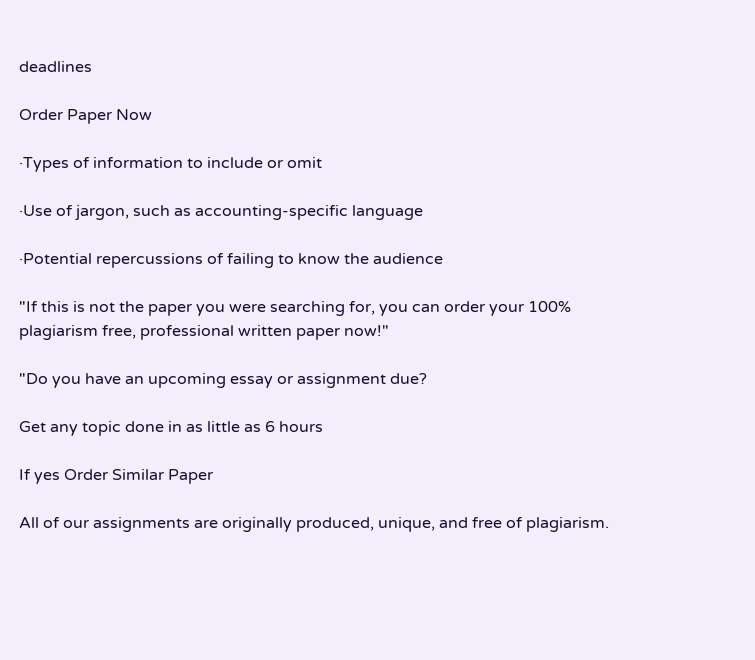deadlines

Order Paper Now

·Types of information to include or omit

·Use of jargon, such as accounting-specific language

·Potential repercussions of failing to know the audience

"If this is not the paper you were searching for, you can order your 100% plagiarism free, professional written paper now!"

"Do you have an upcoming essay or assignment due?

Get any topic done in as little as 6 hours

If yes Order Similar Paper

All of our assignments are originally produced, unique, and free of plagiarism.